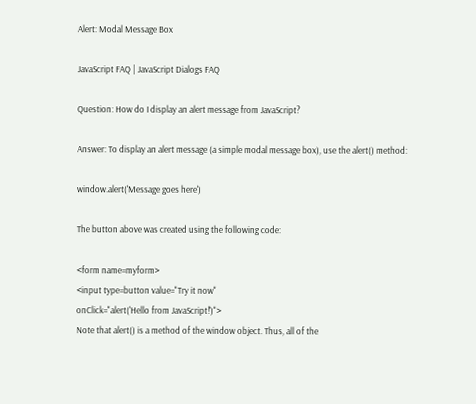Alert: Modal Message Box

JavaScript FAQ | JavaScript Dialogs FAQ

Question: How do I display an alert message from JavaScript?

Answer: To display an alert message (a simple modal message box), use the alert() method:

window.alert('Message goes here')

The button above was created using the following code:

<form name=myform>
<input type=button value="Try it now"
onClick="alert('Hello from JavaScript!')">
Note that alert() is a method of the window object. Thus, all of the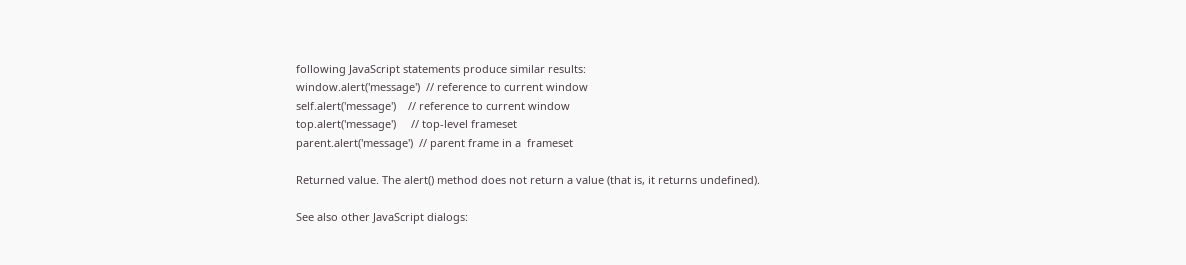following JavaScript statements produce similar results:
window.alert('message')  // reference to current window
self.alert('message')    // reference to current window
top.alert('message')     // top-level frameset
parent.alert('message')  // parent frame in a  frameset

Returned value. The alert() method does not return a value (that is, it returns undefined).

See also other JavaScript dialogs: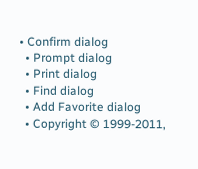• Confirm dialog
  • Prompt dialog
  • Print dialog
  • Find dialog
  • Add Favorite dialog
  • Copyright © 1999-2011,